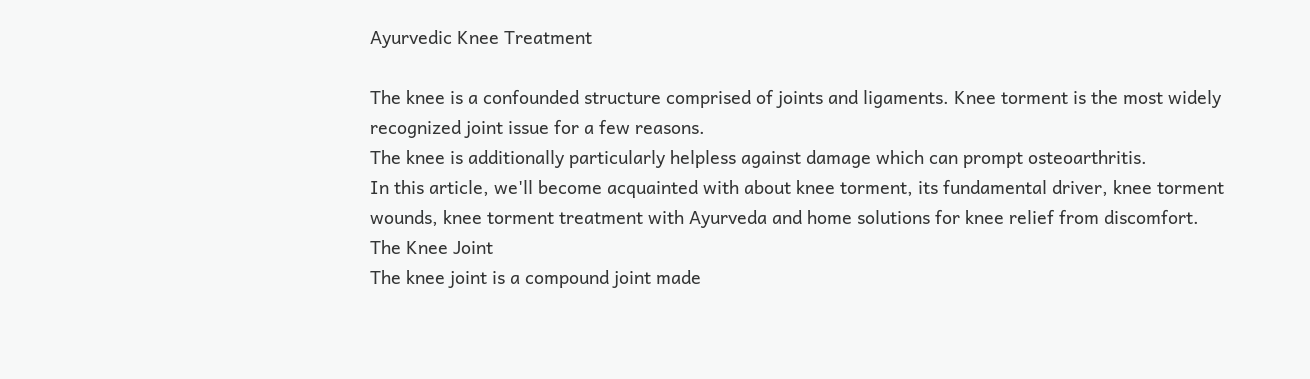Ayurvedic Knee Treatment

The knee is a confounded structure comprised of joints and ligaments. Knee torment is the most widely recognized joint issue for a few reasons.
The knee is additionally particularly helpless against damage which can prompt osteoarthritis.
In this article, we'll become acquainted with about knee torment, its fundamental driver, knee torment wounds, knee torment treatment with Ayurveda and home solutions for knee relief from discomfort.
The Knee Joint
The knee joint is a compound joint made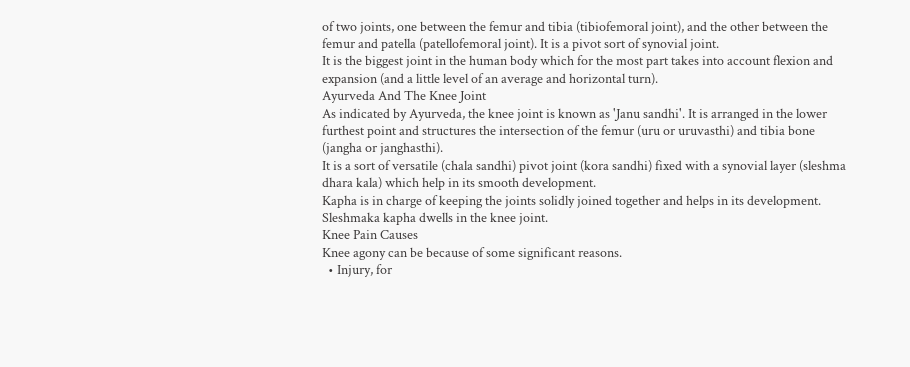of two joints, one between the femur and tibia (tibiofemoral joint), and the other between the femur and patella (patellofemoral joint). It is a pivot sort of synovial joint.
It is the biggest joint in the human body which for the most part takes into account flexion and expansion (and a little level of an average and horizontal turn).
Ayurveda And The Knee Joint
As indicated by Ayurveda, the knee joint is known as 'Janu sandhi'. It is arranged in the lower furthest point and structures the intersection of the femur (uru or uruvasthi) and tibia bone (jangha or janghasthi).
It is a sort of versatile (chala sandhi) pivot joint (kora sandhi) fixed with a synovial layer (sleshma dhara kala) which help in its smooth development.
Kapha is in charge of keeping the joints solidly joined together and helps in its development. Sleshmaka kapha dwells in the knee joint.
Knee Pain Causes
Knee agony can be because of some significant reasons.
  • Injury, for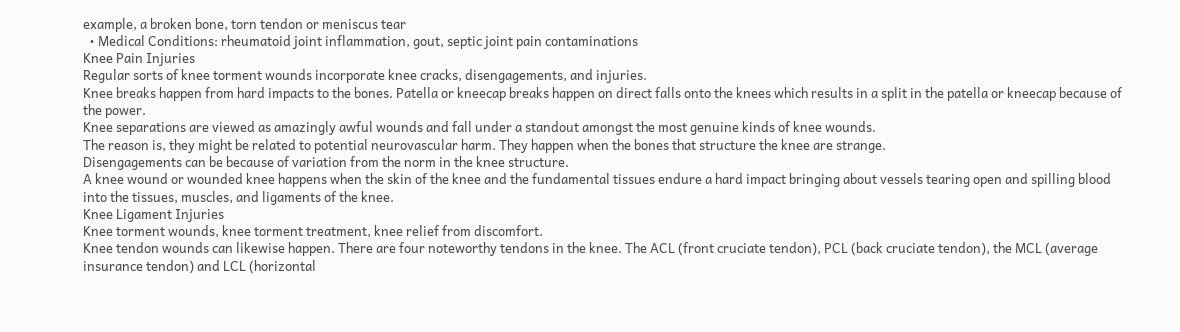example, a broken bone, torn tendon or meniscus tear
  • Medical Conditions: rheumatoid joint inflammation, gout, septic joint pain contaminations
Knee Pain Injuries
Regular sorts of knee torment wounds incorporate knee cracks, disengagements, and injuries.
Knee breaks happen from hard impacts to the bones. Patella or kneecap breaks happen on direct falls onto the knees which results in a split in the patella or kneecap because of the power.
Knee separations are viewed as amazingly awful wounds and fall under a standout amongst the most genuine kinds of knee wounds.
The reason is, they might be related to potential neurovascular harm. They happen when the bones that structure the knee are strange.
Disengagements can be because of variation from the norm in the knee structure.
A knee wound or wounded knee happens when the skin of the knee and the fundamental tissues endure a hard impact bringing about vessels tearing open and spilling blood into the tissues, muscles, and ligaments of the knee.
Knee Ligament Injuries
Knee torment wounds, knee torment treatment, knee relief from discomfort.
Knee tendon wounds can likewise happen. There are four noteworthy tendons in the knee. The ACL (front cruciate tendon), PCL (back cruciate tendon), the MCL (average insurance tendon) and LCL (horizontal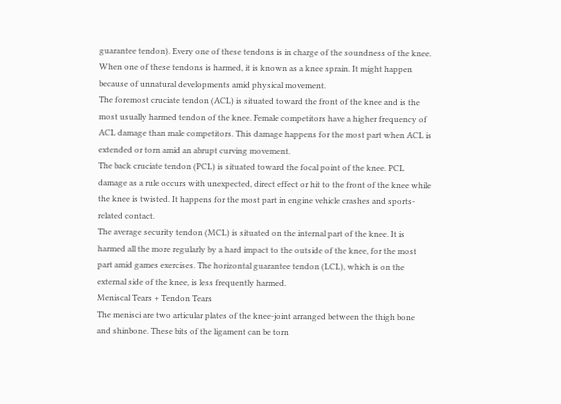guarantee tendon). Every one of these tendons is in charge of the soundness of the knee. When one of these tendons is harmed, it is known as a knee sprain. It might happen because of unnatural developments amid physical movement.
The foremost cruciate tendon (ACL) is situated toward the front of the knee and is the most usually harmed tendon of the knee. Female competitors have a higher frequency of ACL damage than male competitors. This damage happens for the most part when ACL is extended or torn amid an abrupt curving movement.
The back cruciate tendon (PCL) is situated toward the focal point of the knee. PCL damage as a rule occurs with unexpected, direct effect or hit to the front of the knee while the knee is twisted. It happens for the most part in engine vehicle crashes and sports-related contact.
The average security tendon (MCL) is situated on the internal part of the knee. It is harmed all the more regularly by a hard impact to the outside of the knee, for the most part amid games exercises. The horizontal guarantee tendon (LCL), which is on the external side of the knee, is less frequently harmed.
Meniscal Tears + Tendon Tears
The menisci are two articular plates of the knee-joint arranged between the thigh bone and shinbone. These bits of the ligament can be torn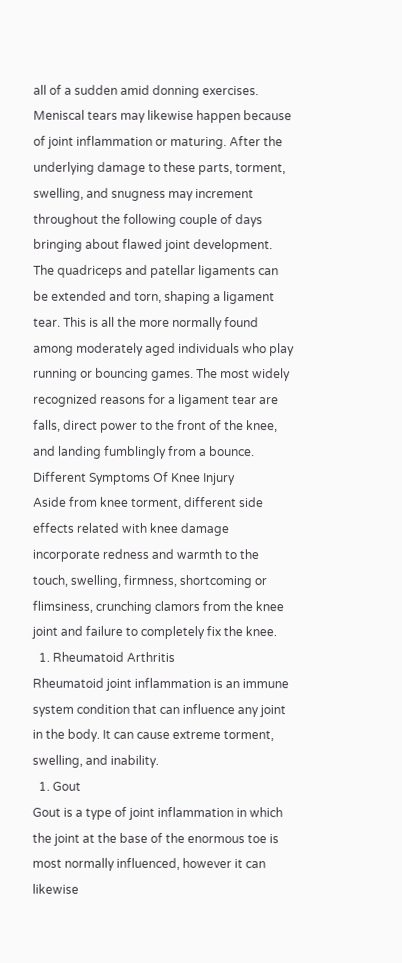all of a sudden amid donning exercises. Meniscal tears may likewise happen because of joint inflammation or maturing. After the underlying damage to these parts, torment, swelling, and snugness may increment throughout the following couple of days bringing about flawed joint development.
The quadriceps and patellar ligaments can be extended and torn, shaping a ligament tear. This is all the more normally found among moderately aged individuals who play running or bouncing games. The most widely recognized reasons for a ligament tear are falls, direct power to the front of the knee, and landing fumblingly from a bounce.
Different Symptoms Of Knee Injury
Aside from knee torment, different side effects related with knee damage incorporate redness and warmth to the touch, swelling, firmness, shortcoming or flimsiness, crunching clamors from the knee joint and failure to completely fix the knee.
  1. Rheumatoid Arthritis
Rheumatoid joint inflammation is an immune system condition that can influence any joint in the body. It can cause extreme torment, swelling, and inability.
  1. Gout
Gout is a type of joint inflammation in which the joint at the base of the enormous toe is most normally influenced, however it can likewise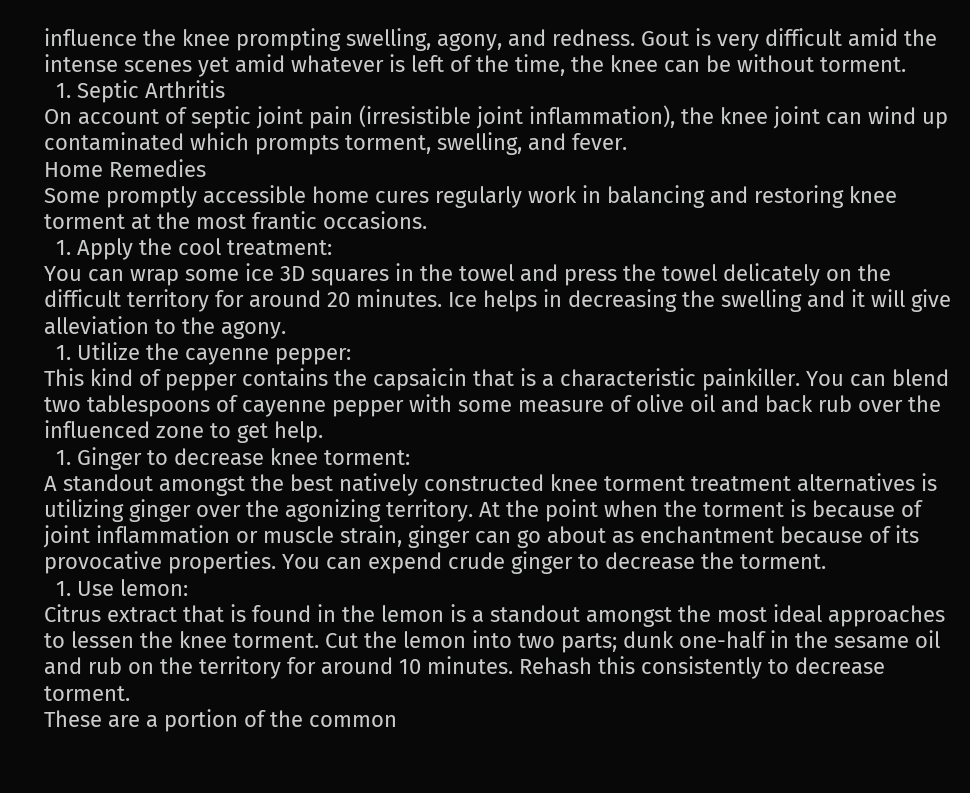influence the knee prompting swelling, agony, and redness. Gout is very difficult amid the intense scenes yet amid whatever is left of the time, the knee can be without torment.
  1. Septic Arthritis
On account of septic joint pain (irresistible joint inflammation), the knee joint can wind up contaminated which prompts torment, swelling, and fever.
Home Remedies
Some promptly accessible home cures regularly work in balancing and restoring knee torment at the most frantic occasions.
  1. Apply the cool treatment:
You can wrap some ice 3D squares in the towel and press the towel delicately on the difficult territory for around 20 minutes. Ice helps in decreasing the swelling and it will give alleviation to the agony.
  1. Utilize the cayenne pepper:
This kind of pepper contains the capsaicin that is a characteristic painkiller. You can blend two tablespoons of cayenne pepper with some measure of olive oil and back rub over the influenced zone to get help.
  1. Ginger to decrease knee torment:
A standout amongst the best natively constructed knee torment treatment alternatives is utilizing ginger over the agonizing territory. At the point when the torment is because of joint inflammation or muscle strain, ginger can go about as enchantment because of its provocative properties. You can expend crude ginger to decrease the torment.
  1. Use lemon:
Citrus extract that is found in the lemon is a standout amongst the most ideal approaches to lessen the knee torment. Cut the lemon into two parts; dunk one-half in the sesame oil and rub on the territory for around 10 minutes. Rehash this consistently to decrease torment.
These are a portion of the common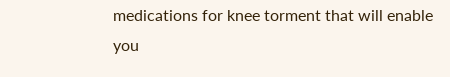medications for knee torment that will enable you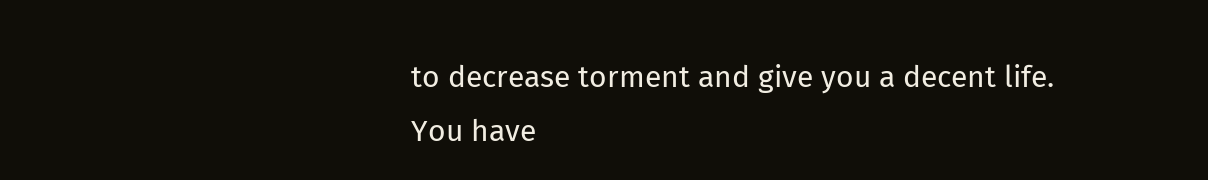to decrease torment and give you a decent life.
You have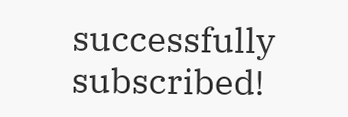successfully subscribed!